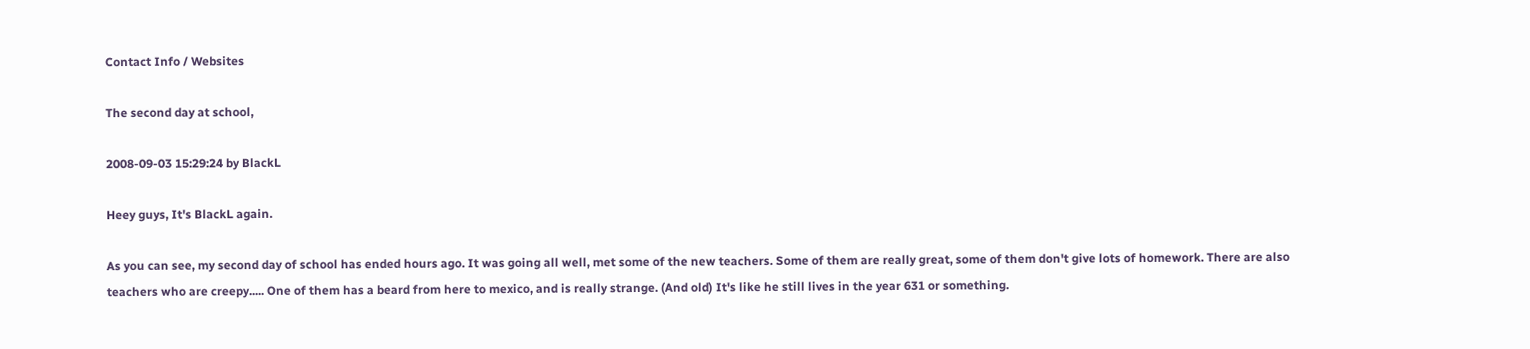Contact Info / Websites

The second day at school,

2008-09-03 15:29:24 by BlackL

Heey guys, It's BlackL again.

As you can see, my second day of school has ended hours ago. It was going all well, met some of the new teachers. Some of them are really great, some of them don't give lots of homework. There are also teachers who are creepy..... One of them has a beard from here to mexico, and is really strange. (And old) It's like he still lives in the year 631 or something.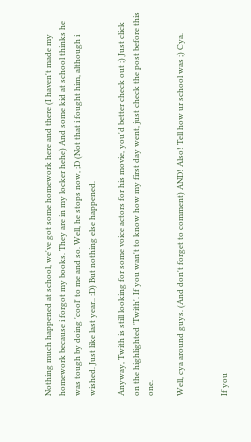Nothing much happened at school, we've got some homework here and there (I haven't made my homework because i forgot my books. They are in my locker hehe) And some kid at school thinks he was tough by doing 'cool' to me and so. Well, he stops now, ;D (Not that i fought him, although i wished. Just like last year.. :D) But nothing else happened.

Anyway, Twith is still looking for some voice actors for his movie, you'd better check out ;) Just click on the highlighted 'Twith'. If you wan't to know how my first day went, just check the post before this one.

Well, cya around guys. (And don't forget to comment) AND! Also! Tell how ur school was ;) Cya.


If you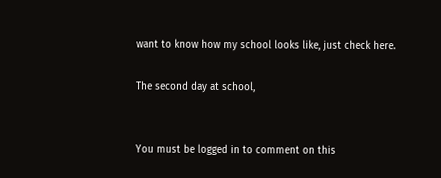want to know how my school looks like, just check here.

The second day at school,


You must be logged in to comment on this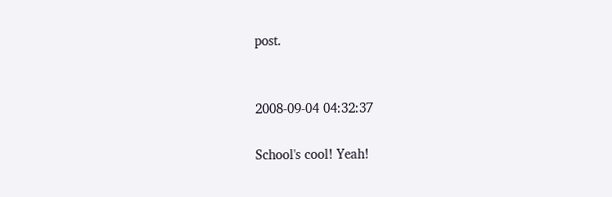post.


2008-09-04 04:32:37

School's cool! Yeah!